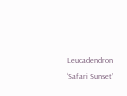Leucadendron ‘Safari Sunset’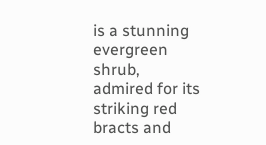is a stunning evergreen shrub, admired for its striking red bracts and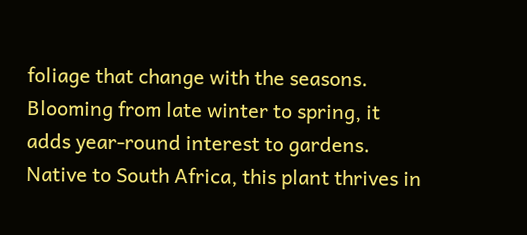foliage that change with the seasons. Blooming from late winter to spring, it adds year-round interest to gardens. Native to South Africa, this plant thrives in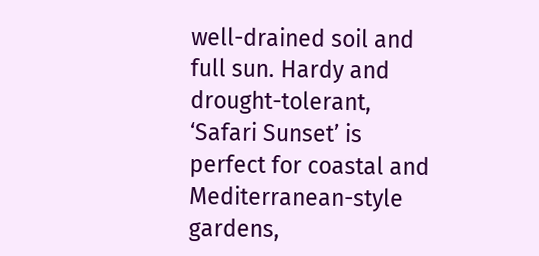well-drained soil and full sun. Hardy and drought-tolerant, ‘Safari Sunset’ is perfect for coastal and Mediterranean-style gardens,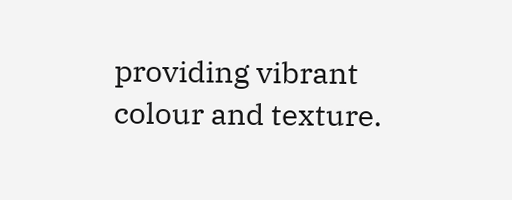providing vibrant colour and texture.